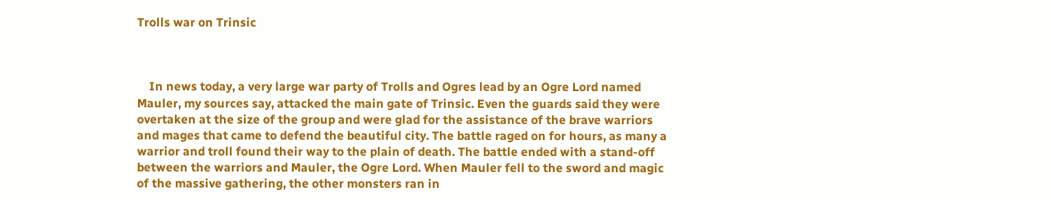Trolls war on Trinsic



    In news today, a very large war party of Trolls and Ogres lead by an Ogre Lord named Mauler, my sources say, attacked the main gate of Trinsic. Even the guards said they were overtaken at the size of the group and were glad for the assistance of the brave warriors and mages that came to defend the beautiful city. The battle raged on for hours, as many a warrior and troll found their way to the plain of death. The battle ended with a stand-off between the warriors and Mauler, the Ogre Lord. When Mauler fell to the sword and magic of the massive gathering, the other monsters ran in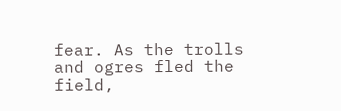fear. As the trolls and ogres fled the field,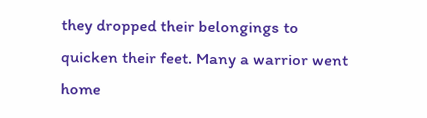they dropped their belongings to quicken their feet. Many a warrior went home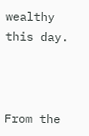wealthy this day.



From the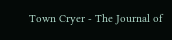Town Cryer - The Journal of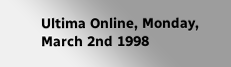Ultima Online, Monday, March 2nd 1998